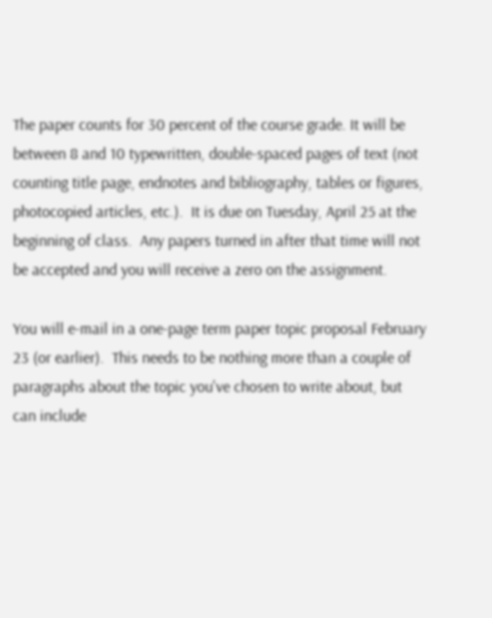The paper counts for 30 percent of the course grade. It will be between 8 and 10 typewritten, double-spaced pages of text (not counting title page, endnotes and bibliography, tables or figures, photocopied articles, etc.).  It is due on Tuesday, April 25 at the beginning of class.  Any papers turned in after that time will not be accepted and you will receive a zero on the assignment.

You will e-mail in a one-page term paper topic proposal February 23 (or earlier).  This needs to be nothing more than a couple of paragraphs about the topic you've chosen to write about, but can include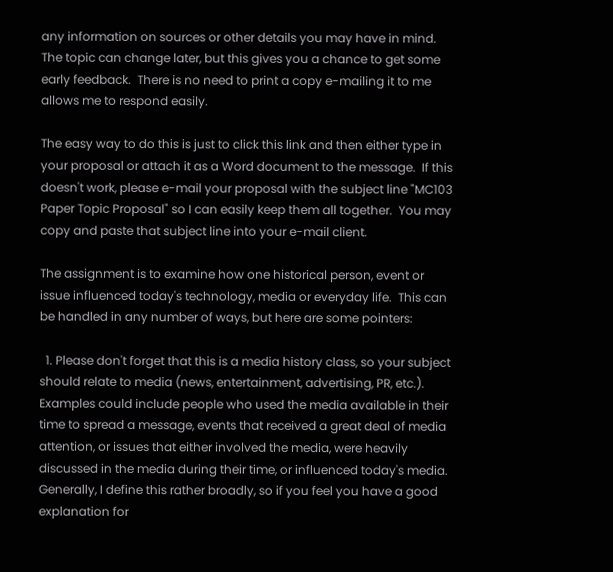any information on sources or other details you may have in mind.  The topic can change later, but this gives you a chance to get some early feedback.  There is no need to print a copy e-mailing it to me allows me to respond easily.

The easy way to do this is just to click this link and then either type in your proposal or attach it as a Word document to the message.  If this doesn't work, please e-mail your proposal with the subject line "MC103 Paper Topic Proposal" so I can easily keep them all together.  You may copy and paste that subject line into your e-mail client.

The assignment is to examine how one historical person, event or issue influenced today's technology, media or everyday life.  This can be handled in any number of ways, but here are some pointers:

  1. Please don't forget that this is a media history class, so your subject should relate to media (news, entertainment, advertising, PR, etc.).  Examples could include people who used the media available in their time to spread a message, events that received a great deal of media attention, or issues that either involved the media, were heavily discussed in the media during their time, or influenced today's media. Generally, I define this rather broadly, so if you feel you have a good explanation for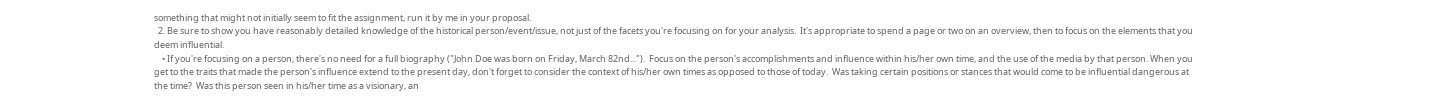something that might not initially seem to fit the assignment, run it by me in your proposal.
  2. Be sure to show you have reasonably detailed knowledge of the historical person/event/issue, not just of the facets you're focusing on for your analysis.  It's appropriate to spend a page or two on an overview, then to focus on the elements that you deem influential.
    • If you're focusing on a person, there's no need for a full biography ("John Doe was born on Friday, March 82nd...").  Focus on the person's accomplishments and influence within his/her own time, and the use of the media by that person. When you get to the traits that made the person's influence extend to the present day, don't forget to consider the context of his/her own times as opposed to those of today.  Was taking certain positions or stances that would come to be influential dangerous at the time?  Was this person seen in his/her time as a visionary, an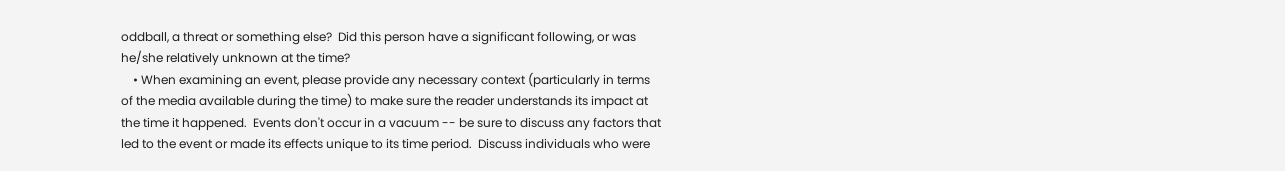oddball, a threat or something else?  Did this person have a significant following, or was he/she relatively unknown at the time?
    • When examining an event, please provide any necessary context (particularly in terms of the media available during the time) to make sure the reader understands its impact at the time it happened.  Events don't occur in a vacuum -- be sure to discuss any factors that led to the event or made its effects unique to its time period.  Discuss individuals who were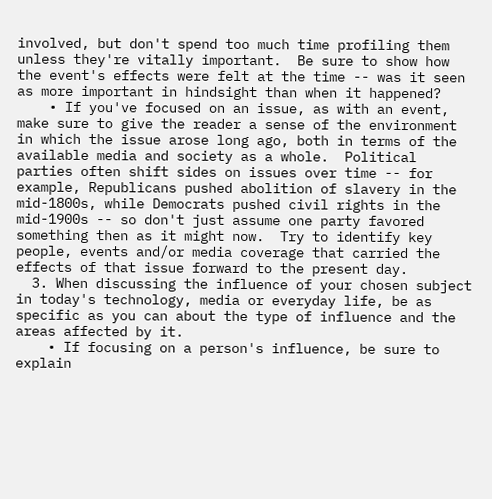involved, but don't spend too much time profiling them unless they're vitally important.  Be sure to show how the event's effects were felt at the time -- was it seen as more important in hindsight than when it happened?
    • If you've focused on an issue, as with an event, make sure to give the reader a sense of the environment in which the issue arose long ago, both in terms of the available media and society as a whole.  Political parties often shift sides on issues over time -- for example, Republicans pushed abolition of slavery in the mid-1800s, while Democrats pushed civil rights in the mid-1900s -- so don't just assume one party favored something then as it might now.  Try to identify key people, events and/or media coverage that carried the effects of that issue forward to the present day.
  3. When discussing the influence of your chosen subject in today's technology, media or everyday life, be as specific as you can about the type of influence and the areas affected by it.
    • If focusing on a person's influence, be sure to explain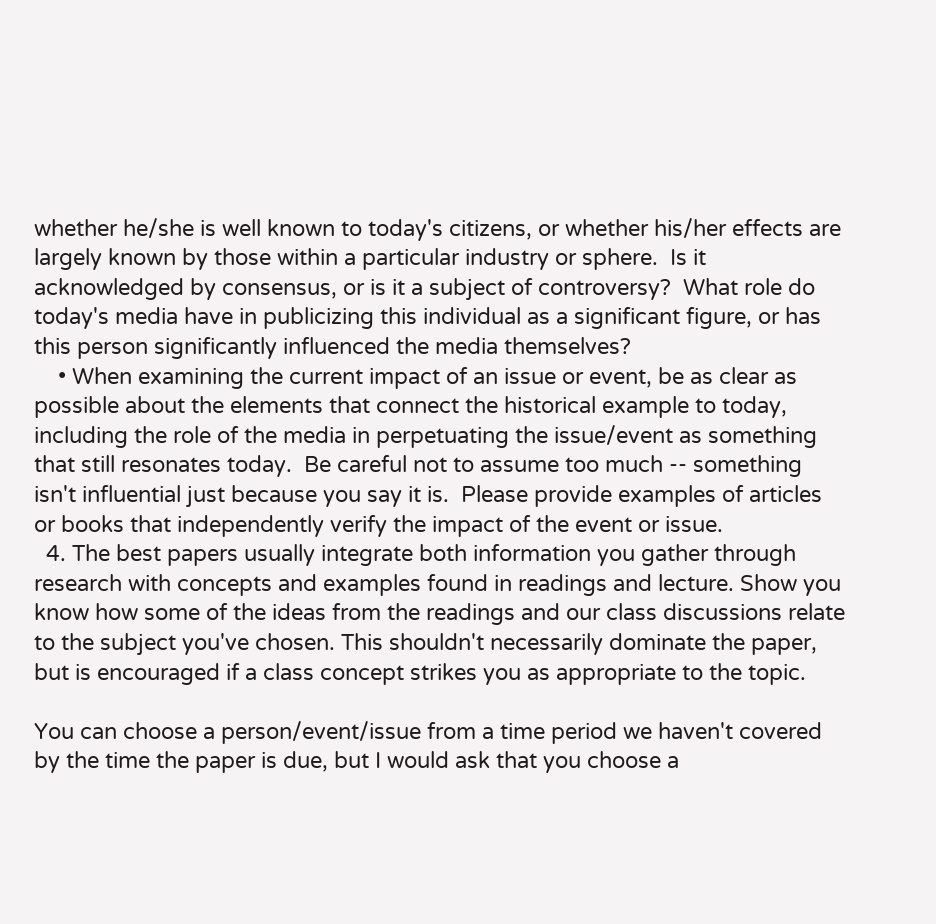whether he/she is well known to today's citizens, or whether his/her effects are largely known by those within a particular industry or sphere.  Is it acknowledged by consensus, or is it a subject of controversy?  What role do today's media have in publicizing this individual as a significant figure, or has this person significantly influenced the media themselves?
    • When examining the current impact of an issue or event, be as clear as possible about the elements that connect the historical example to today, including the role of the media in perpetuating the issue/event as something that still resonates today.  Be careful not to assume too much -- something isn't influential just because you say it is.  Please provide examples of articles or books that independently verify the impact of the event or issue.
  4. The best papers usually integrate both information you gather through research with concepts and examples found in readings and lecture. Show you know how some of the ideas from the readings and our class discussions relate to the subject you've chosen. This shouldn't necessarily dominate the paper, but is encouraged if a class concept strikes you as appropriate to the topic.

You can choose a person/event/issue from a time period we haven't covered by the time the paper is due, but I would ask that you choose a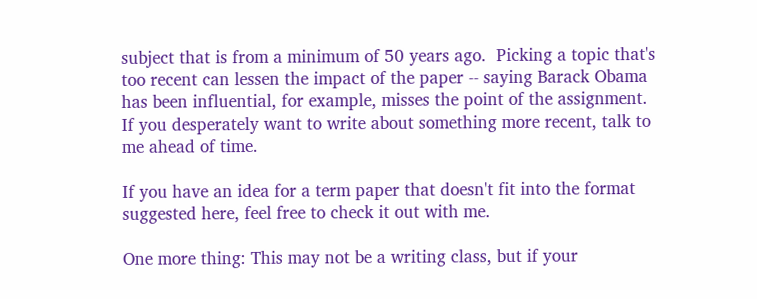subject that is from a minimum of 50 years ago.  Picking a topic that's too recent can lessen the impact of the paper -- saying Barack Obama has been influential, for example, misses the point of the assignment.  If you desperately want to write about something more recent, talk to me ahead of time.

If you have an idea for a term paper that doesn't fit into the format suggested here, feel free to check it out with me.

One more thing: This may not be a writing class, but if your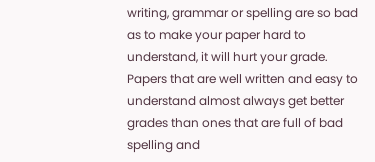writing, grammar or spelling are so bad as to make your paper hard to understand, it will hurt your grade.  Papers that are well written and easy to understand almost always get better grades than ones that are full of bad spelling and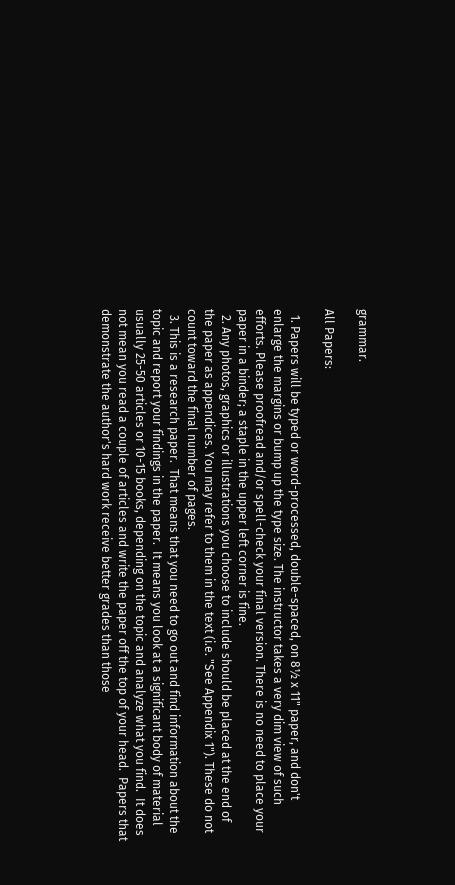grammar.

All Papers:

  1. Papers will be typed or word-processed, double-spaced, on 8½ x 11" paper, and don't enlarge the margins or bump up the type size. The instructor takes a very dim view of such efforts. Please proofread and/or spell-check your final version. There is no need to place your paper in a binder; a staple in the upper left corner is fine.
  2. Any photos, graphics or illustrations you choose to include should be placed at the end of the paper as appendices. You may refer to them in the text (i.e. "See Appendix 1"). These do not count toward the final number of pages.
  3. This is a research paper.  That means that you need to go out and find information about the topic and report your findings in the paper.  It means you look at a significant body of material usually 25-50 articles or 10-15 books, depending on the topic and analyze what you find.  It does not mean you read a couple of articles and write the paper off the top of your head.  Papers that demonstrate the author's hard work receive better grades than those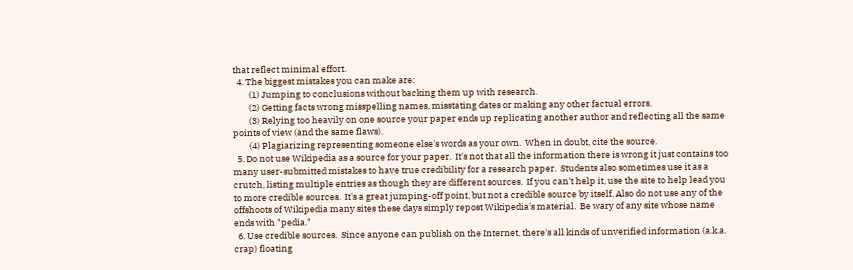that reflect minimal effort.
  4. The biggest mistakes you can make are:
        (1) Jumping to conclusions without backing them up with research.
        (2) Getting facts wrong misspelling names, misstating dates or making any other factual errors.
        (3) Relying too heavily on one source your paper ends up replicating another author and reflecting all the same points of view (and the same flaws).
        (4) Plagiarizing representing someone else's words as your own.  When in doubt, cite the source.
  5. Do not use Wikipedia as a source for your paper.  It's not that all the information there is wrong it just contains too many user-submitted mistakes to have true credibility for a research paper.  Students also sometimes use it as a crutch, listing multiple entries as though they are different sources.  If you can't help it, use the site to help lead you to more credible sources.  It's a great jumping-off point, but not a credible source by itself. Also do not use any of the offshoots of Wikipedia many sites these days simply repost Wikipedia's material.  Be wary of any site whose name ends with "pedia."
  6. Use credible sources.  Since anyone can publish on the Internet, there's all kinds of unverified information (a.k.a. crap) floating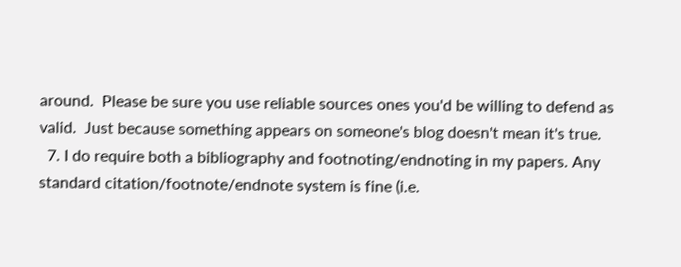around.  Please be sure you use reliable sources ones you'd be willing to defend as valid.  Just because something appears on someone's blog doesn't mean it's true.
  7. I do require both a bibliography and footnoting/endnoting in my papers. Any standard citation/footnote/endnote system is fine (i.e.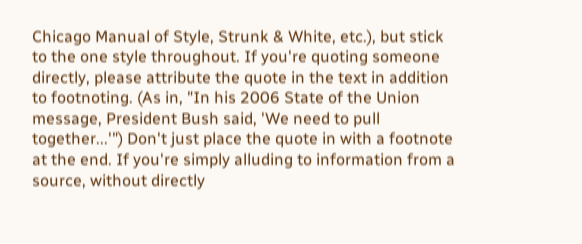Chicago Manual of Style, Strunk & White, etc.), but stick to the one style throughout. If you're quoting someone directly, please attribute the quote in the text in addition to footnoting. (As in, "In his 2006 State of the Union message, President Bush said, 'We need to pull together...'") Don't just place the quote in with a footnote at the end. If you're simply alluding to information from a source, without directly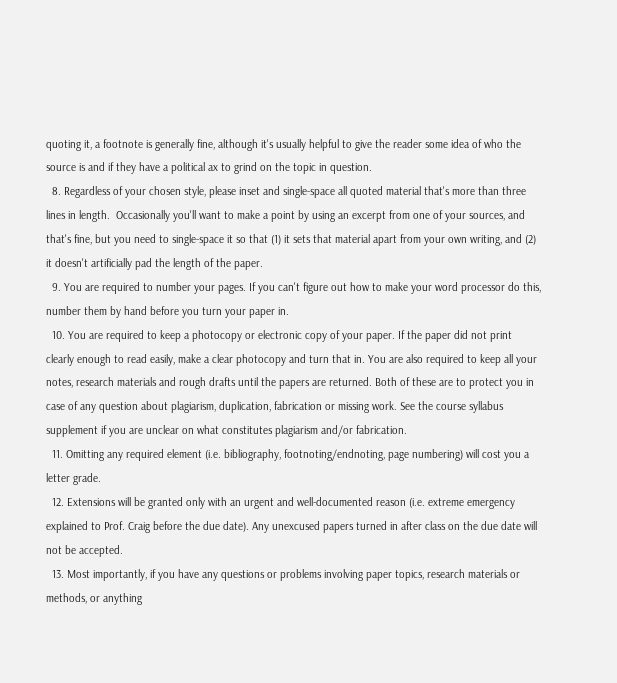quoting it, a footnote is generally fine, although it's usually helpful to give the reader some idea of who the source is and if they have a political ax to grind on the topic in question.
  8. Regardless of your chosen style, please inset and single-space all quoted material that's more than three lines in length.  Occasionally you'll want to make a point by using an excerpt from one of your sources, and that's fine, but you need to single-space it so that (1) it sets that material apart from your own writing, and (2) it doesn't artificially pad the length of the paper.
  9. You are required to number your pages. If you can't figure out how to make your word processor do this, number them by hand before you turn your paper in.
  10. You are required to keep a photocopy or electronic copy of your paper. If the paper did not print clearly enough to read easily, make a clear photocopy and turn that in. You are also required to keep all your notes, research materials and rough drafts until the papers are returned. Both of these are to protect you in case of any question about plagiarism, duplication, fabrication or missing work. See the course syllabus supplement if you are unclear on what constitutes plagiarism and/or fabrication.
  11. Omitting any required element (i.e. bibliography, footnoting/endnoting, page numbering) will cost you a letter grade.
  12. Extensions will be granted only with an urgent and well-documented reason (i.e. extreme emergency explained to Prof. Craig before the due date). Any unexcused papers turned in after class on the due date will not be accepted.
  13. Most importantly, if you have any questions or problems involving paper topics, research materials or methods, or anything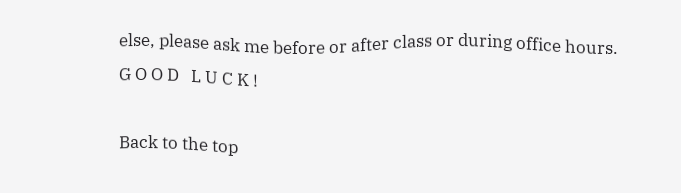else, please ask me before or after class or during office hours.
G O O D   L U C K !

Back to the top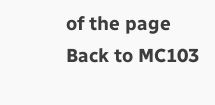of the page
Back to MC103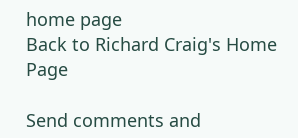home page
Back to Richard Craig's Home Page

Send comments and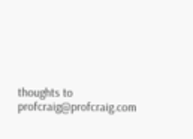thoughts to profcraig@profcraig.com